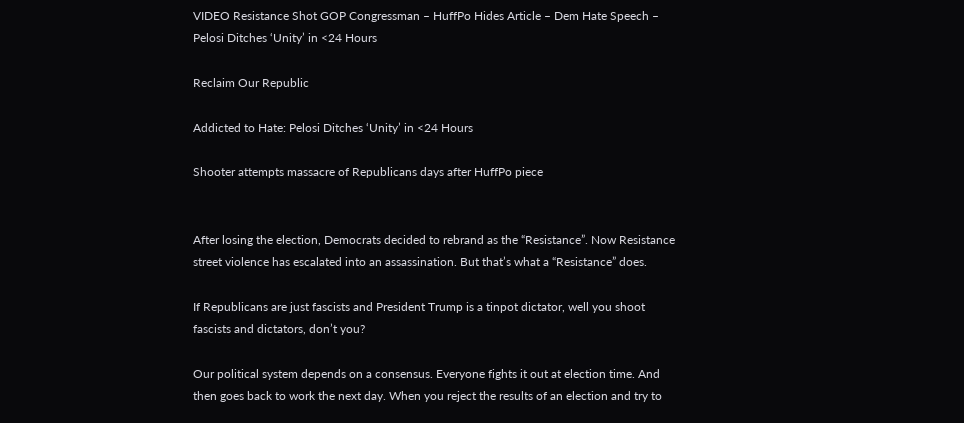VIDEO Resistance Shot GOP Congressman – HuffPo Hides Article – Dem Hate Speech – Pelosi Ditches ‘Unity’ in <24 Hours

Reclaim Our Republic

Addicted to Hate: Pelosi Ditches ‘Unity’ in <24 Hours

Shooter attempts massacre of Republicans days after HuffPo piece


After losing the election, Democrats decided to rebrand as the “Resistance”. Now Resistance street violence has escalated into an assassination. But that’s what a “Resistance” does.

If Republicans are just fascists and President Trump is a tinpot dictator, well you shoot fascists and dictators, don’t you?

Our political system depends on a consensus. Everyone fights it out at election time. And then goes back to work the next day. When you reject the results of an election and try to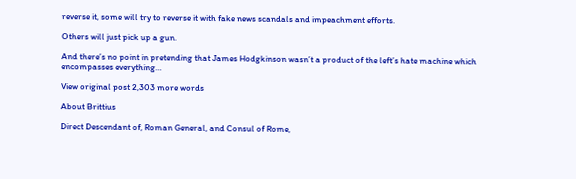reverse it, some will try to reverse it with fake news scandals and impeachment efforts.

Others will just pick up a gun.

And there’s no point in pretending that James Hodgkinson wasn’t a product of the left’s hate machine which encompasses everything…

View original post 2,303 more words

About Brittius

Direct Descendant of, Roman General, and Consul of Rome,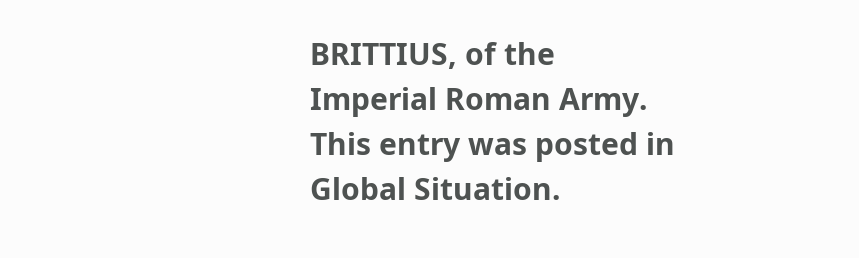BRITTIUS, of the Imperial Roman Army.
This entry was posted in Global Situation.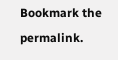Bookmark the permalink.